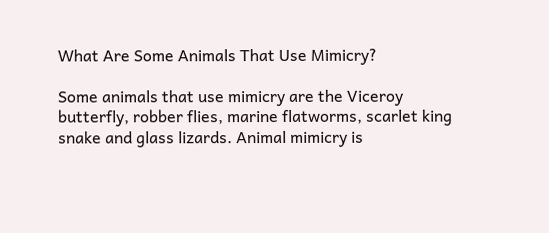What Are Some Animals That Use Mimicry?

Some animals that use mimicry are the Viceroy butterfly, robber flies, marine flatworms, scarlet king snake and glass lizards. Animal mimicry is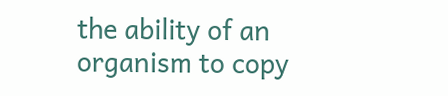the ability of an organism to copy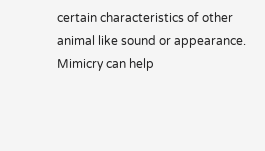certain characteristics of other animal like sound or appearance. Mimicry can help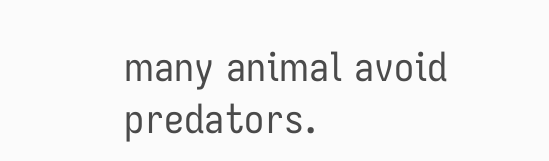many animal avoid predators.